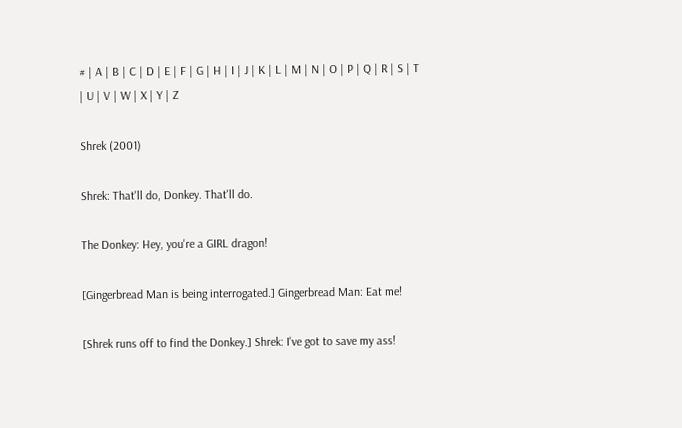# | A | B | C | D | E | F | G | H | I | J | K | L | M | N | O | P | Q | R | S | T | U | V | W | X | Y | Z

Shrek (2001)

Shrek: That'll do, Donkey. That'll do.

The Donkey: Hey, you're a GIRL dragon!

[Gingerbread Man is being interrogated.] Gingerbread Man: Eat me!

[Shrek runs off to find the Donkey.] Shrek: I've got to save my ass!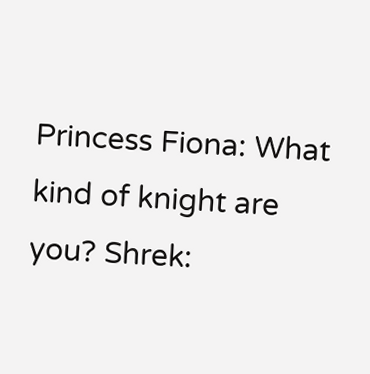Princess Fiona: What kind of knight are you? Shrek: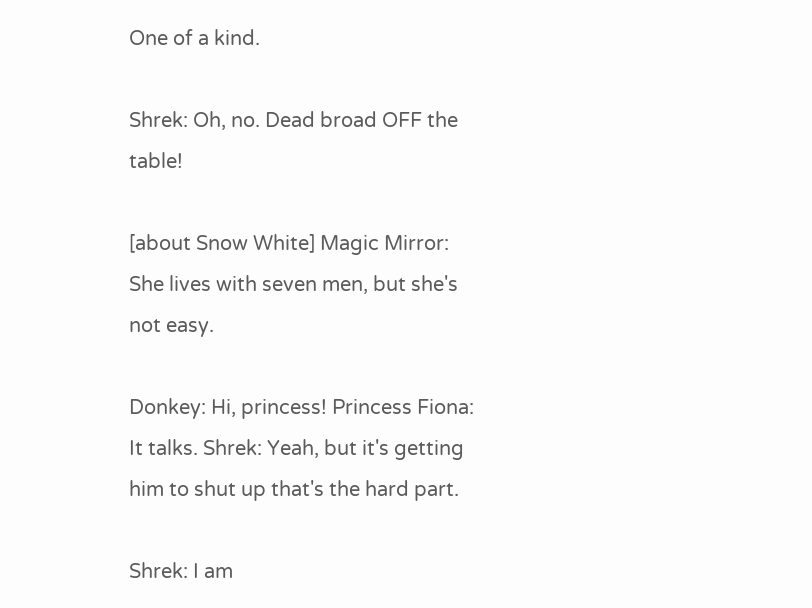One of a kind.

Shrek: Oh, no. Dead broad OFF the table!

[about Snow White] Magic Mirror: She lives with seven men, but she's not easy.

Donkey: Hi, princess! Princess Fiona: It talks. Shrek: Yeah, but it's getting him to shut up that's the hard part.

Shrek: I am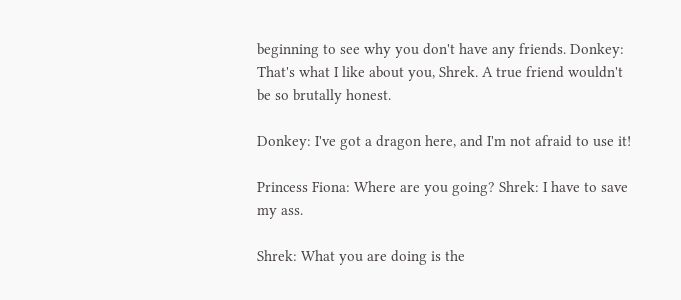beginning to see why you don't have any friends. Donkey: That's what I like about you, Shrek. A true friend wouldn't be so brutally honest.

Donkey: I've got a dragon here, and I'm not afraid to use it!

Princess Fiona: Where are you going? Shrek: I have to save my ass.

Shrek: What you are doing is the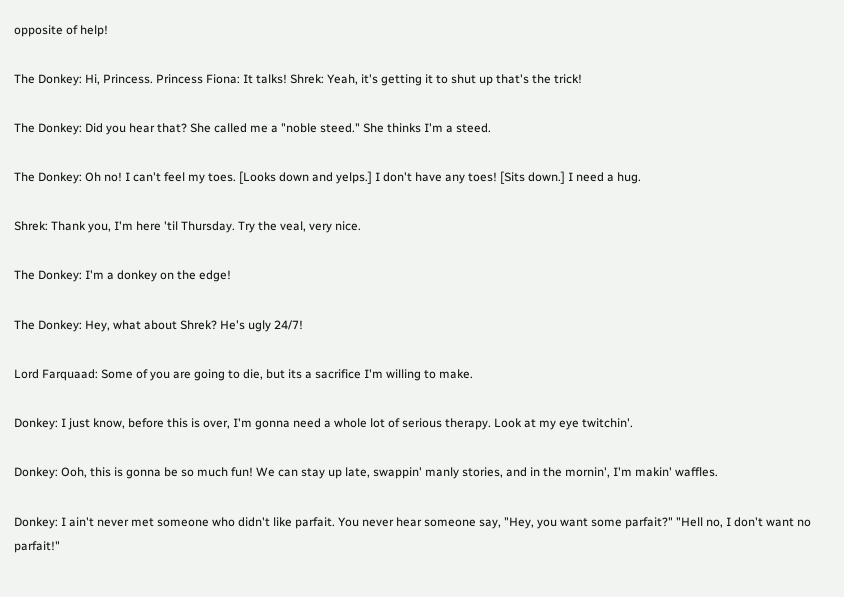opposite of help!

The Donkey: Hi, Princess. Princess Fiona: It talks! Shrek: Yeah, it's getting it to shut up that's the trick!

The Donkey: Did you hear that? She called me a "noble steed." She thinks I'm a steed.

The Donkey: Oh no! I can't feel my toes. [Looks down and yelps.] I don't have any toes! [Sits down.] I need a hug.

Shrek: Thank you, I'm here 'til Thursday. Try the veal, very nice.

The Donkey: I'm a donkey on the edge!

The Donkey: Hey, what about Shrek? He's ugly 24/7!

Lord Farquaad: Some of you are going to die, but its a sacrifice I'm willing to make.

Donkey: I just know, before this is over, I'm gonna need a whole lot of serious therapy. Look at my eye twitchin'.

Donkey: Ooh, this is gonna be so much fun! We can stay up late, swappin' manly stories, and in the mornin', I'm makin' waffles.

Donkey: I ain't never met someone who didn't like parfait. You never hear someone say, "Hey, you want some parfait?" "Hell no, I don't want no parfait!"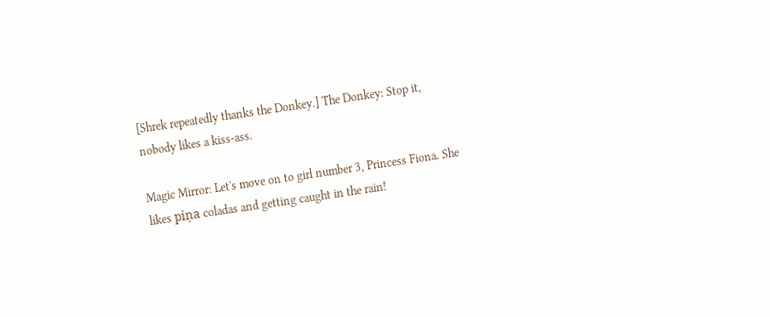[Shrek repeatedly thanks the Donkey.] The Donkey: Stop it, nobody likes a kiss-ass.

Magic Mirror: Let's move on to girl number 3, Princess Fiona. She likes piņa coladas and getting caught in the rain!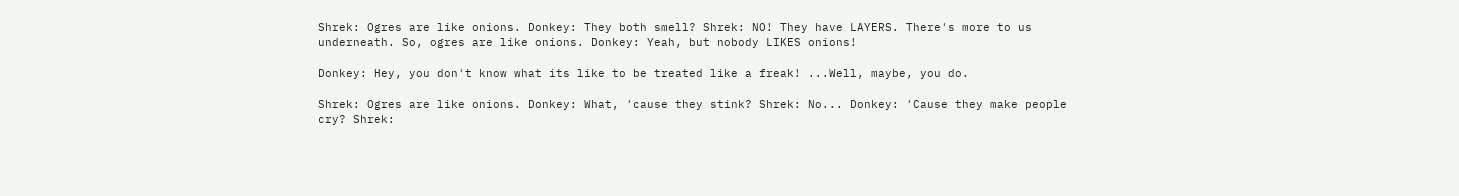Shrek: Ogres are like onions. Donkey: They both smell? Shrek: NO! They have LAYERS. There's more to us underneath. So, ogres are like onions. Donkey: Yeah, but nobody LIKES onions!

Donkey: Hey, you don't know what its like to be treated like a freak! ...Well, maybe, you do.

Shrek: Ogres are like onions. Donkey: What, 'cause they stink? Shrek: No... Donkey: 'Cause they make people cry? Shrek: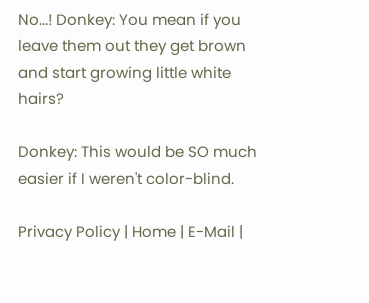No...! Donkey: You mean if you leave them out they get brown and start growing little white hairs?

Donkey: This would be SO much easier if I weren't color-blind.

Privacy Policy | Home | E-Mail |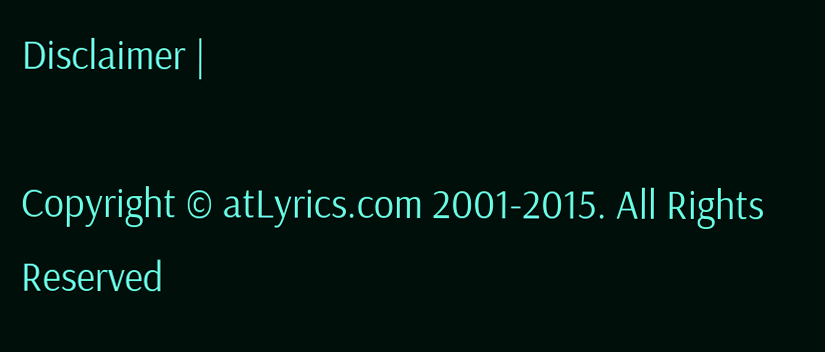Disclaimer |

Copyright © atLyrics.com 2001-2015. All Rights Reserved